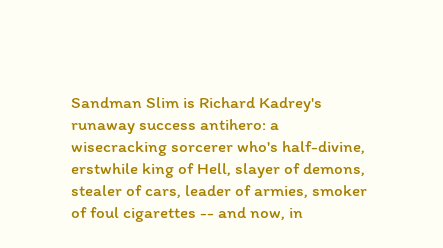Sandman Slim is Richard Kadrey's runaway success antihero: a wisecracking sorcerer who's half-divine, erstwhile king of Hell, slayer of demons, stealer of cars, leader of armies, smoker of foul cigarettes -- and now, in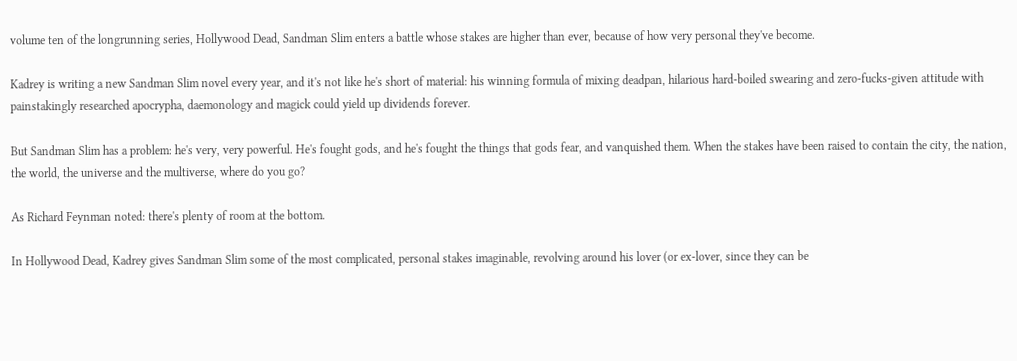volume ten of the longrunning series, Hollywood Dead, Sandman Slim enters a battle whose stakes are higher than ever, because of how very personal they've become.

Kadrey is writing a new Sandman Slim novel every year, and it's not like he's short of material: his winning formula of mixing deadpan, hilarious hard-boiled swearing and zero-fucks-given attitude with painstakingly researched apocrypha, daemonology and magick could yield up dividends forever.

But Sandman Slim has a problem: he's very, very powerful. He's fought gods, and he's fought the things that gods fear, and vanquished them. When the stakes have been raised to contain the city, the nation, the world, the universe and the multiverse, where do you go?

As Richard Feynman noted: there's plenty of room at the bottom.

In Hollywood Dead, Kadrey gives Sandman Slim some of the most complicated, personal stakes imaginable, revolving around his lover (or ex-lover, since they can be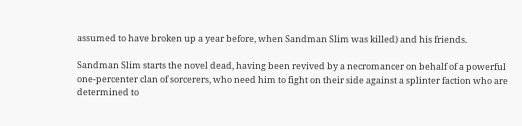assumed to have broken up a year before, when Sandman Slim was killed) and his friends.

Sandman Slim starts the novel dead, having been revived by a necromancer on behalf of a powerful one-percenter clan of sorcerers, who need him to fight on their side against a splinter faction who are determined to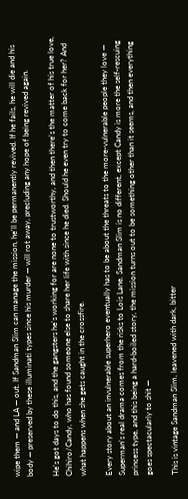wipe them — and LA — out. If Sandman Slim can manage the mission, he'll be permanently revived. If he fails, he will die and his body — preserved by these illuminati types since his murder — will rot away, precluding any hope of being revived again.

He's got days to do this, and the gangsters he's working for are none to trustworthy, and then there's the matter of his true love, Chihiro/Candy, who has found someone else to share her life with since he died. Should he even try to come back for her? And what happens when she gets caught in the crossfire.

Every story about an invulnerable superhero eventually has to be about the threats to the more-vulnerable people they love — Superman's real drama comes from the risks to Lois Lane. Sandman Slim is no different, except Candy is more the self-rescuing princess type, and this being a hard-boiled story, the mission turns out to be something other than it seems, and then everything goes spectacularly to shit —

This is vintage Sandman Slim, leavened with dark, bitter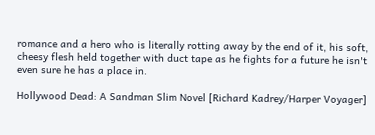romance and a hero who is literally rotting away by the end of it, his soft, cheesy flesh held together with duct tape as he fights for a future he isn't even sure he has a place in.

Hollywood Dead: A Sandman Slim Novel [Richard Kadrey/Harper Voyager]